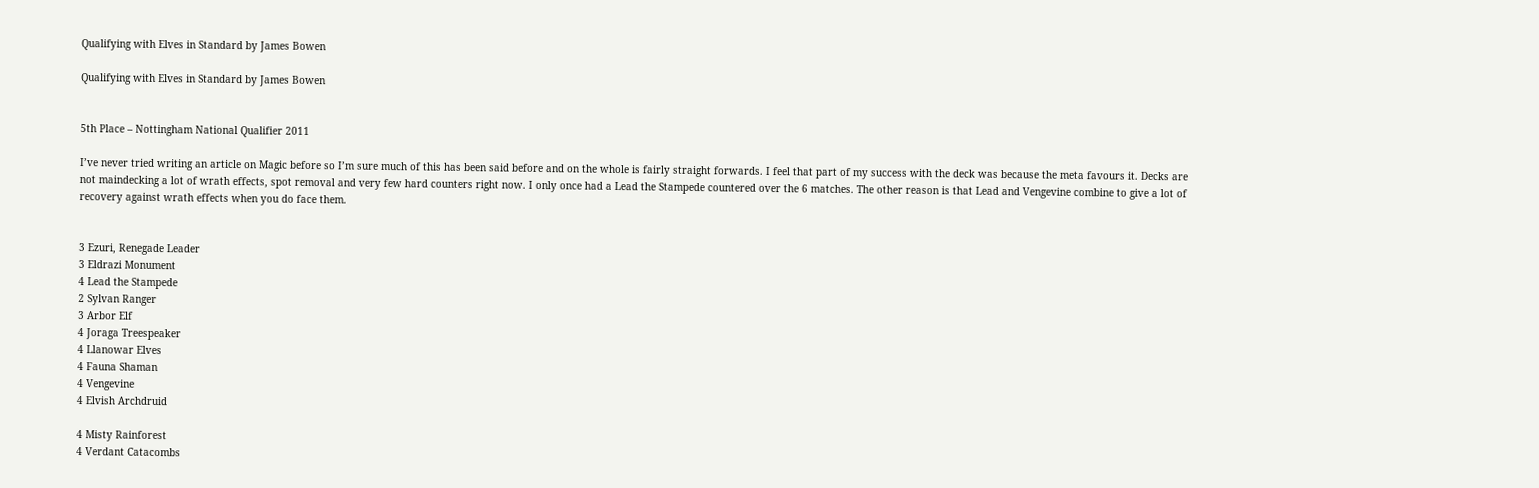Qualifying with Elves in Standard by James Bowen

Qualifying with Elves in Standard by James Bowen


5th Place – Nottingham National Qualifier 2011

I’ve never tried writing an article on Magic before so I’m sure much of this has been said before and on the whole is fairly straight forwards. I feel that part of my success with the deck was because the meta favours it. Decks are not maindecking a lot of wrath effects, spot removal and very few hard counters right now. I only once had a Lead the Stampede countered over the 6 matches. The other reason is that Lead and Vengevine combine to give a lot of recovery against wrath effects when you do face them.


3 Ezuri, Renegade Leader
3 Eldrazi Monument
4 Lead the Stampede
2 Sylvan Ranger
3 Arbor Elf
4 Joraga Treespeaker
4 Llanowar Elves
4 Fauna Shaman
4 Vengevine
4 Elvish Archdruid

4 Misty Rainforest
4 Verdant Catacombs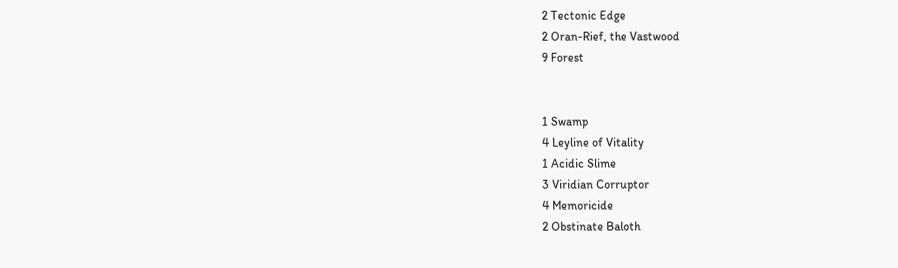2 Tectonic Edge
2 Oran-Rief, the Vastwood
9 Forest


1 Swamp
4 Leyline of Vitality
1 Acidic Slime
3 Viridian Corruptor
4 Memoricide
2 Obstinate Baloth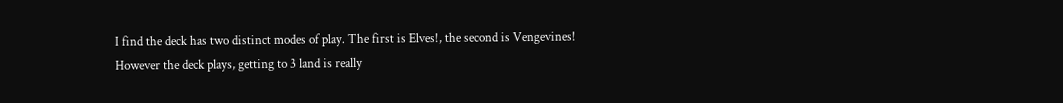I find the deck has two distinct modes of play. The first is Elves!, the second is Vengevines! However the deck plays, getting to 3 land is really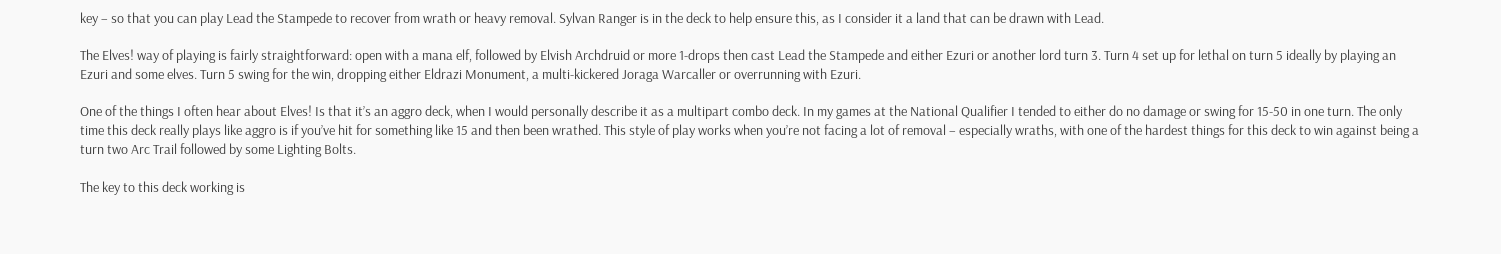key – so that you can play Lead the Stampede to recover from wrath or heavy removal. Sylvan Ranger is in the deck to help ensure this, as I consider it a land that can be drawn with Lead.

The Elves! way of playing is fairly straightforward: open with a mana elf, followed by Elvish Archdruid or more 1-drops then cast Lead the Stampede and either Ezuri or another lord turn 3. Turn 4 set up for lethal on turn 5 ideally by playing an Ezuri and some elves. Turn 5 swing for the win, dropping either Eldrazi Monument, a multi-kickered Joraga Warcaller or overrunning with Ezuri.

One of the things I often hear about Elves! Is that it’s an aggro deck, when I would personally describe it as a multipart combo deck. In my games at the National Qualifier I tended to either do no damage or swing for 15-50 in one turn. The only time this deck really plays like aggro is if you’ve hit for something like 15 and then been wrathed. This style of play works when you’re not facing a lot of removal – especially wraths, with one of the hardest things for this deck to win against being a turn two Arc Trail followed by some Lighting Bolts.

The key to this deck working is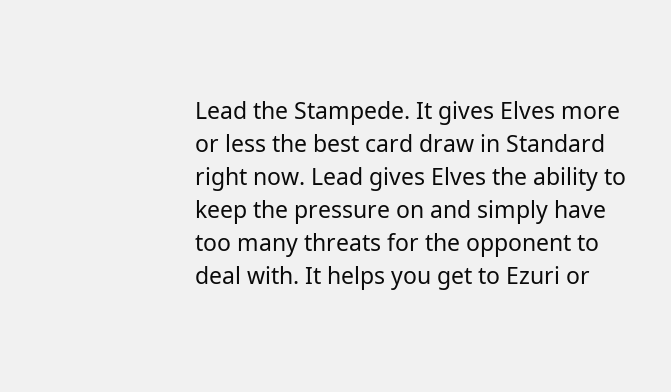Lead the Stampede. It gives Elves more or less the best card draw in Standard right now. Lead gives Elves the ability to keep the pressure on and simply have too many threats for the opponent to deal with. It helps you get to Ezuri or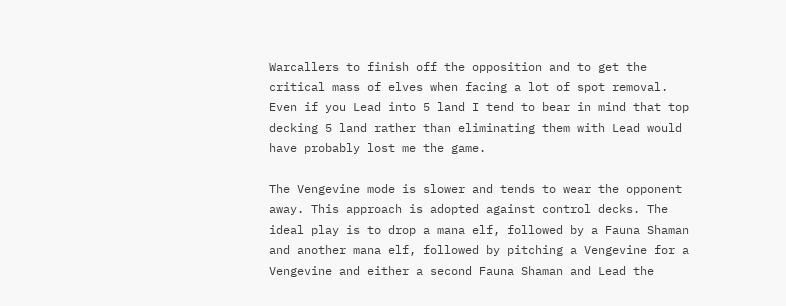Warcallers to finish off the opposition and to get the critical mass of elves when facing a lot of spot removal. Even if you Lead into 5 land I tend to bear in mind that top decking 5 land rather than eliminating them with Lead would have probably lost me the game.

The Vengevine mode is slower and tends to wear the opponent away. This approach is adopted against control decks. The ideal play is to drop a mana elf, followed by a Fauna Shaman and another mana elf, followed by pitching a Vengevine for a Vengevine and either a second Fauna Shaman and Lead the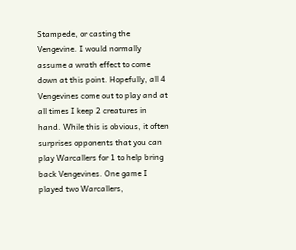Stampede, or casting the Vengevine. I would normally assume a wrath effect to come down at this point. Hopefully, all 4 Vengevines come out to play and at all times I keep 2 creatures in hand. While this is obvious, it often surprises opponents that you can play Warcallers for 1 to help bring back Vengevines. One game I played two Warcallers,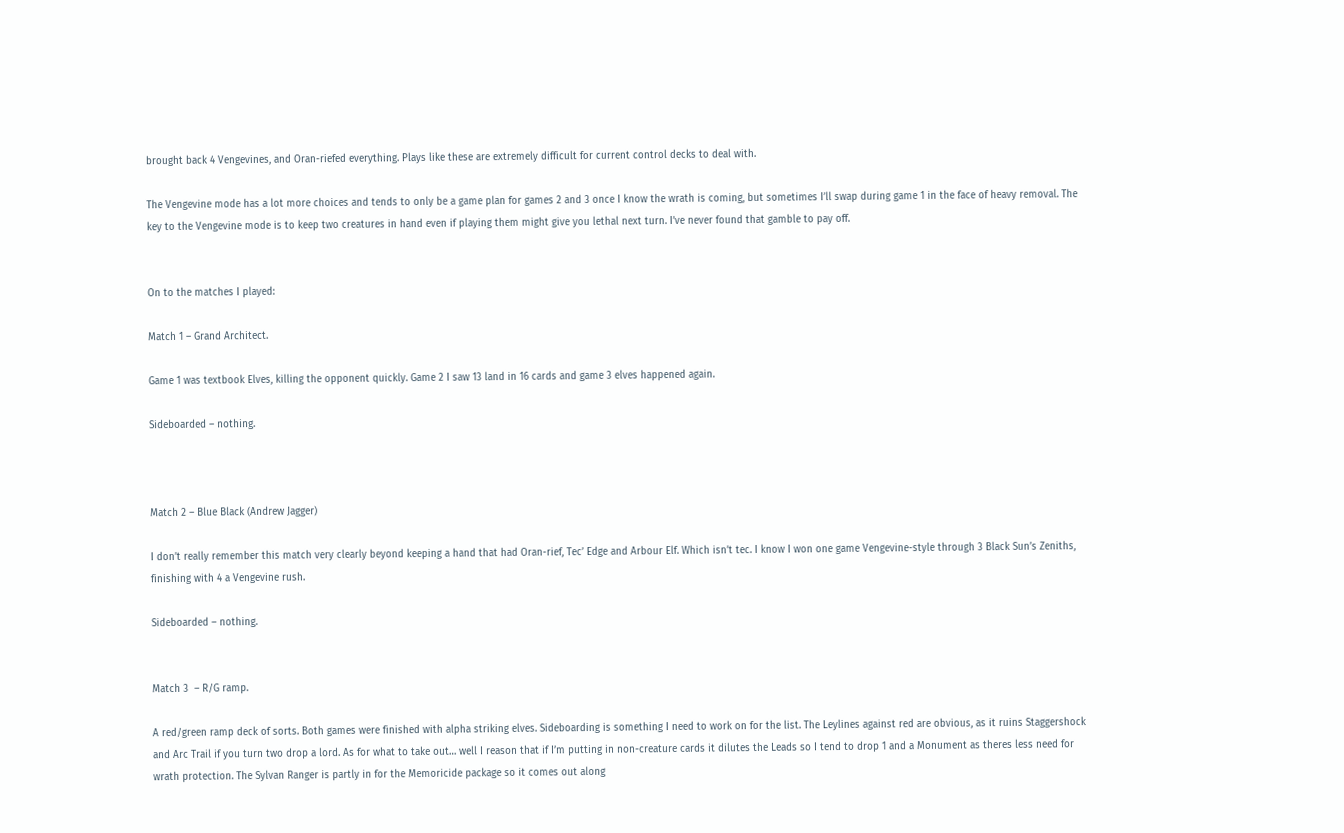brought back 4 Vengevines, and Oran-riefed everything. Plays like these are extremely difficult for current control decks to deal with.

The Vengevine mode has a lot more choices and tends to only be a game plan for games 2 and 3 once I know the wrath is coming, but sometimes I’ll swap during game 1 in the face of heavy removal. The key to the Vengevine mode is to keep two creatures in hand even if playing them might give you lethal next turn. I’ve never found that gamble to pay off.


On to the matches I played:

Match 1 – Grand Architect.

Game 1 was textbook Elves, killing the opponent quickly. Game 2 I saw 13 land in 16 cards and game 3 elves happened again.

Sideboarded – nothing.



Match 2 – Blue Black (Andrew Jagger)

I don’t really remember this match very clearly beyond keeping a hand that had Oran-rief, Tec’ Edge and Arbour Elf. Which isn’t tec. I know I won one game Vengevine-style through 3 Black Sun’s Zeniths, finishing with 4 a Vengevine rush.

Sideboarded – nothing.


Match 3  – R/G ramp.

A red/green ramp deck of sorts. Both games were finished with alpha striking elves. Sideboarding is something I need to work on for the list. The Leylines against red are obvious, as it ruins Staggershock and Arc Trail if you turn two drop a lord. As for what to take out… well I reason that if I’m putting in non-creature cards it dilutes the Leads so I tend to drop 1 and a Monument as theres less need for wrath protection. The Sylvan Ranger is partly in for the Memoricide package so it comes out along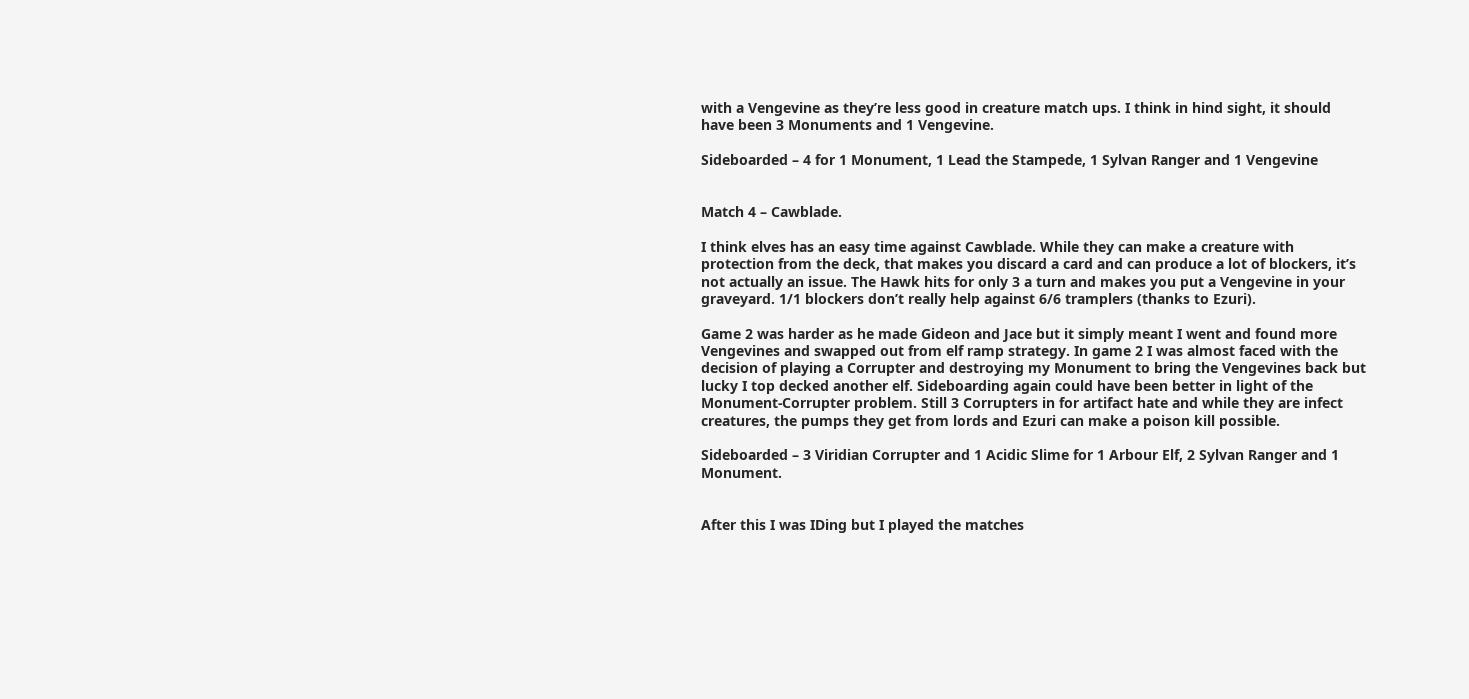with a Vengevine as they’re less good in creature match ups. I think in hind sight, it should have been 3 Monuments and 1 Vengevine.

Sideboarded – 4 for 1 Monument, 1 Lead the Stampede, 1 Sylvan Ranger and 1 Vengevine


Match 4 – Cawblade.

I think elves has an easy time against Cawblade. While they can make a creature with protection from the deck, that makes you discard a card and can produce a lot of blockers, it’s not actually an issue. The Hawk hits for only 3 a turn and makes you put a Vengevine in your graveyard. 1/1 blockers don’t really help against 6/6 tramplers (thanks to Ezuri).

Game 2 was harder as he made Gideon and Jace but it simply meant I went and found more Vengevines and swapped out from elf ramp strategy. In game 2 I was almost faced with the decision of playing a Corrupter and destroying my Monument to bring the Vengevines back but lucky I top decked another elf. Sideboarding again could have been better in light of the Monument-Corrupter problem. Still 3 Corrupters in for artifact hate and while they are infect creatures, the pumps they get from lords and Ezuri can make a poison kill possible.

Sideboarded – 3 Viridian Corrupter and 1 Acidic Slime for 1 Arbour Elf, 2 Sylvan Ranger and 1 Monument.


After this I was IDing but I played the matches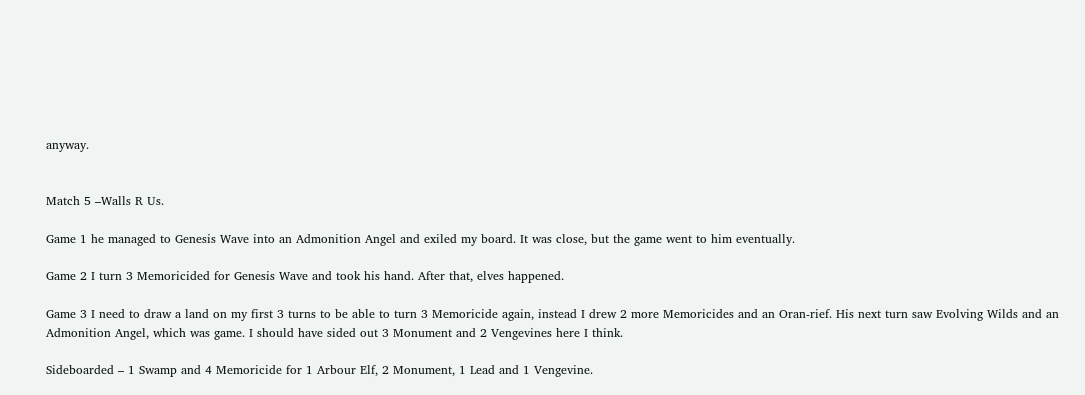anyway.


Match 5 –Walls R Us.

Game 1 he managed to Genesis Wave into an Admonition Angel and exiled my board. It was close, but the game went to him eventually.

Game 2 I turn 3 Memoricided for Genesis Wave and took his hand. After that, elves happened.

Game 3 I need to draw a land on my first 3 turns to be able to turn 3 Memoricide again, instead I drew 2 more Memoricides and an Oran-rief. His next turn saw Evolving Wilds and an Admonition Angel, which was game. I should have sided out 3 Monument and 2 Vengevines here I think.

Sideboarded – 1 Swamp and 4 Memoricide for 1 Arbour Elf, 2 Monument, 1 Lead and 1 Vengevine.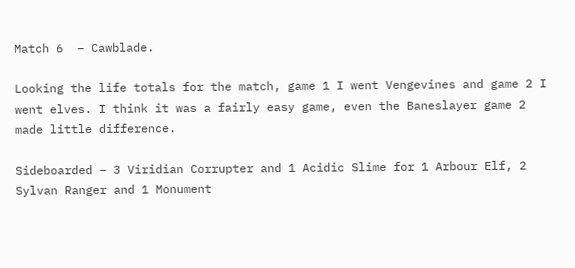Match 6  – Cawblade.

Looking the life totals for the match, game 1 I went Vengevines and game 2 I went elves. I think it was a fairly easy game, even the Baneslayer game 2 made little difference.

Sideboarded – 3 Viridian Corrupter and 1 Acidic Slime for 1 Arbour Elf, 2 Sylvan Ranger and 1 Monument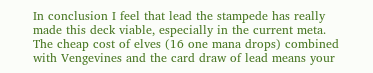In conclusion I feel that lead the stampede has really made this deck viable, especially in the current meta. The cheap cost of elves (16 one mana drops) combined with Vengevines and the card draw of lead means your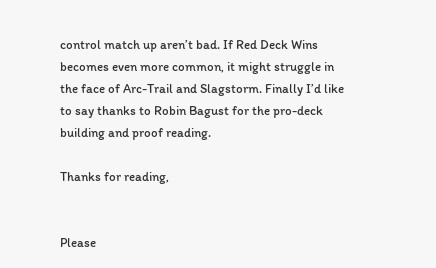control match up aren’t bad. If Red Deck Wins becomes even more common, it might struggle in the face of Arc-Trail and Slagstorm. Finally I’d like to say thanks to Robin Bagust for the pro-deck building and proof reading.

Thanks for reading,


Please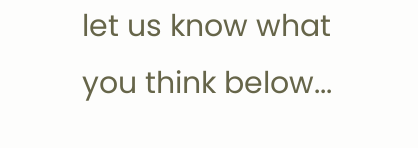let us know what you think below...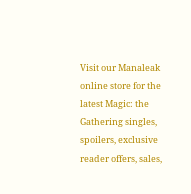Visit our Manaleak online store for the latest Magic: the Gathering singles, spoilers, exclusive reader offers, sales,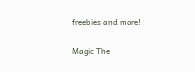freebies and more!

Magic The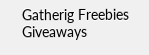Gatherig Freebies Giveaways